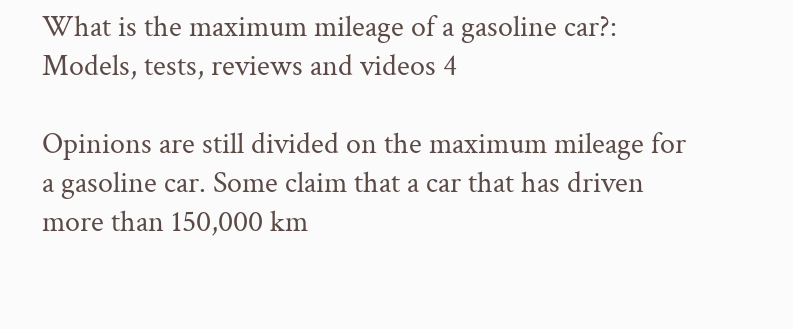What is the maximum mileage of a gasoline car?: Models, tests, reviews and videos 4

Opinions are still divided on the maximum mileage for a gasoline car. Some claim that a car that has driven more than 150,000 km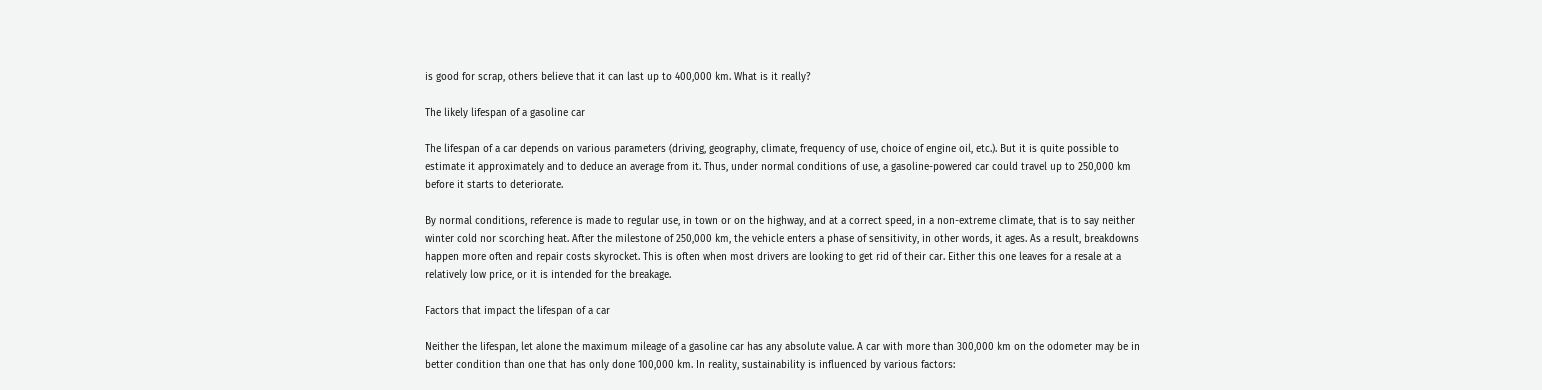is good for scrap, others believe that it can last up to 400,000 km. What is it really?

The likely lifespan of a gasoline car

The lifespan of a car depends on various parameters (driving, geography, climate, frequency of use, choice of engine oil, etc.). But it is quite possible to estimate it approximately and to deduce an average from it. Thus, under normal conditions of use, a gasoline-powered car could travel up to 250,000 km before it starts to deteriorate.

By normal conditions, reference is made to regular use, in town or on the highway, and at a correct speed, in a non-extreme climate, that is to say neither winter cold nor scorching heat. After the milestone of 250,000 km, the vehicle enters a phase of sensitivity, in other words, it ages. As a result, breakdowns happen more often and repair costs skyrocket. This is often when most drivers are looking to get rid of their car. Either this one leaves for a resale at a relatively low price, or it is intended for the breakage.

Factors that impact the lifespan of a car

Neither the lifespan, let alone the maximum mileage of a gasoline car has any absolute value. A car with more than 300,000 km on the odometer may be in better condition than one that has only done 100,000 km. In reality, sustainability is influenced by various factors: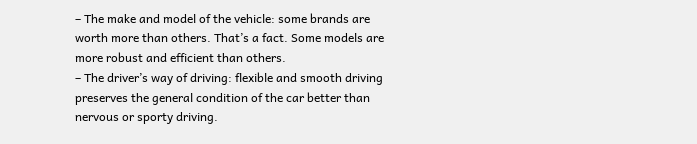– The make and model of the vehicle: some brands are worth more than others. That’s a fact. Some models are more robust and efficient than others.
– The driver’s way of driving: flexible and smooth driving preserves the general condition of the car better than nervous or sporty driving.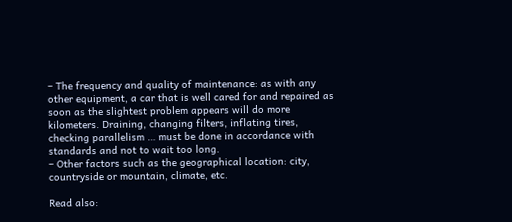– The frequency and quality of maintenance: as with any other equipment, a car that is well cared for and repaired as soon as the slightest problem appears will do more kilometers. Draining, changing filters, inflating tires, checking parallelism … must be done in accordance with standards and not to wait too long.
– Other factors such as the geographical location: city, countryside or mountain, climate, etc.

Read also: